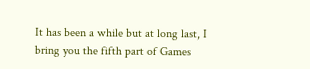It has been a while but at long last, I bring you the fifth part of Games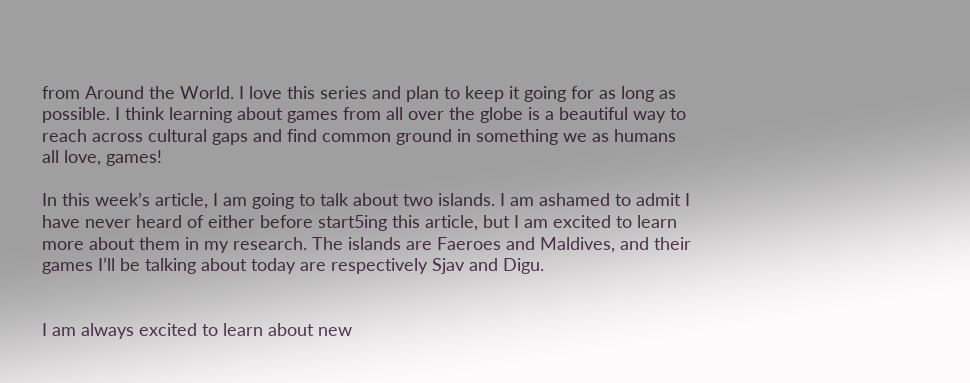from Around the World. I love this series and plan to keep it going for as long as possible. I think learning about games from all over the globe is a beautiful way to reach across cultural gaps and find common ground in something we as humans all love, games!

In this week’s article, I am going to talk about two islands. I am ashamed to admit I have never heard of either before start5ing this article, but I am excited to learn more about them in my research. The islands are Faeroes and Maldives, and their games I’ll be talking about today are respectively Sjav and Digu.


I am always excited to learn about new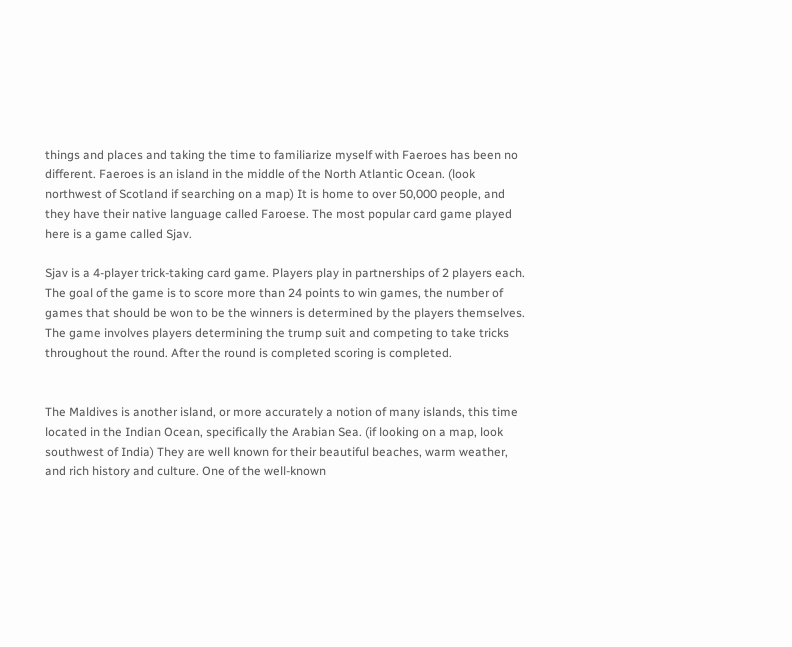things and places and taking the time to familiarize myself with Faeroes has been no different. Faeroes is an island in the middle of the North Atlantic Ocean. (look northwest of Scotland if searching on a map) It is home to over 50,000 people, and they have their native language called Faroese. The most popular card game played here is a game called Sjav.

Sjav is a 4-player trick-taking card game. Players play in partnerships of 2 players each. The goal of the game is to score more than 24 points to win games, the number of games that should be won to be the winners is determined by the players themselves. The game involves players determining the trump suit and competing to take tricks throughout the round. After the round is completed scoring is completed.


The Maldives is another island, or more accurately a notion of many islands, this time located in the Indian Ocean, specifically the Arabian Sea. (if looking on a map, look southwest of India) They are well known for their beautiful beaches, warm weather, and rich history and culture. One of the well-known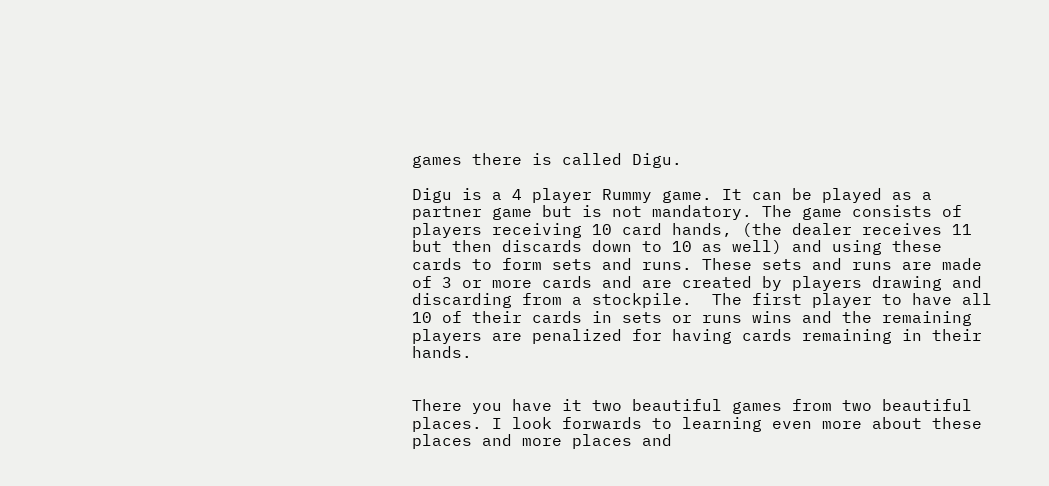games there is called Digu.

Digu is a 4 player Rummy game. It can be played as a partner game but is not mandatory. The game consists of players receiving 10 card hands, (the dealer receives 11 but then discards down to 10 as well) and using these cards to form sets and runs. These sets and runs are made of 3 or more cards and are created by players drawing and discarding from a stockpile.  The first player to have all 10 of their cards in sets or runs wins and the remaining players are penalized for having cards remaining in their hands.


There you have it two beautiful games from two beautiful places. I look forwards to learning even more about these places and more places and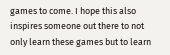games to come. I hope this also inspires someone out there to not only learn these games but to learn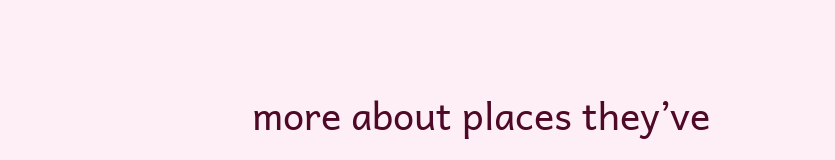more about places they’ve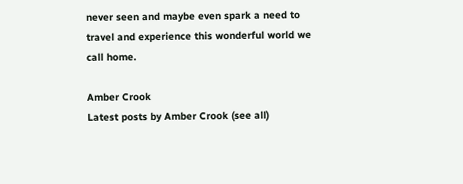never seen and maybe even spark a need to travel and experience this wonderful world we call home.

Amber Crook
Latest posts by Amber Crook (see all)